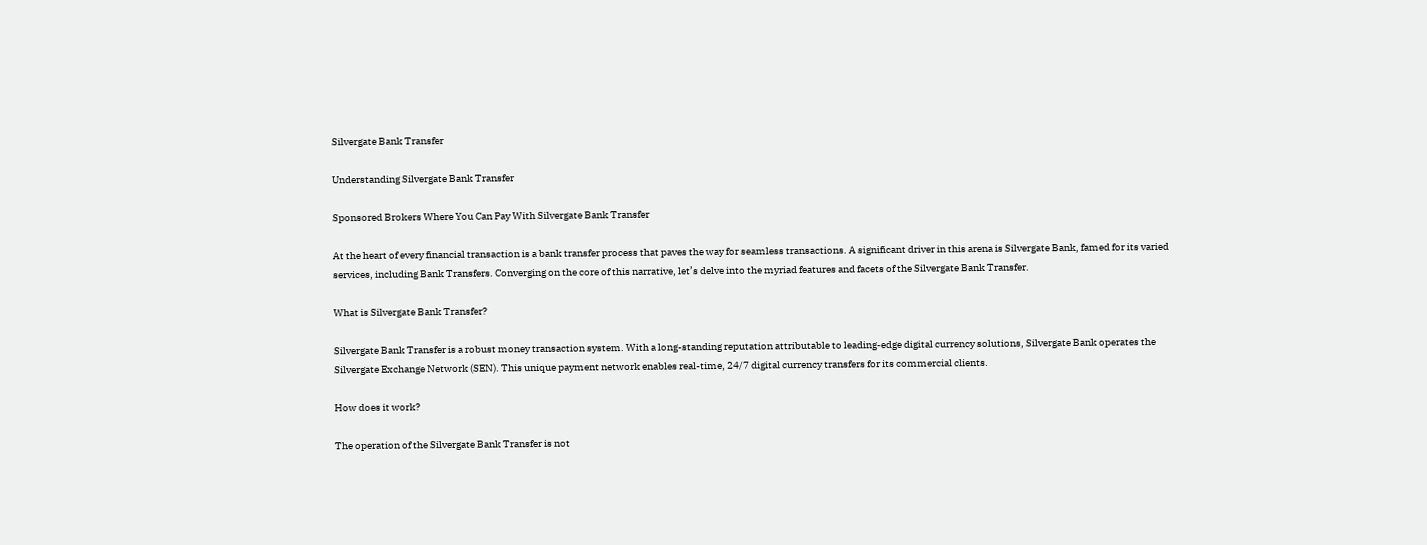Silvergate Bank Transfer

Understanding Silvergate Bank Transfer

Sponsored Brokers Where You Can Pay With Silvergate Bank Transfer

At the heart of every financial transaction is a bank transfer process that paves the way for seamless transactions. A significant driver in this arena is Silvergate Bank, famed for its varied services, including Bank Transfers. Converging on the core of this narrative, let’s delve into the myriad features and facets of the Silvergate Bank Transfer.

What is Silvergate Bank Transfer?

Silvergate Bank Transfer is a robust money transaction system. With a long-standing reputation attributable to leading-edge digital currency solutions, Silvergate Bank operates the Silvergate Exchange Network (SEN). This unique payment network enables real-time, 24/7 digital currency transfers for its commercial clients.

How does it work?

The operation of the Silvergate Bank Transfer is not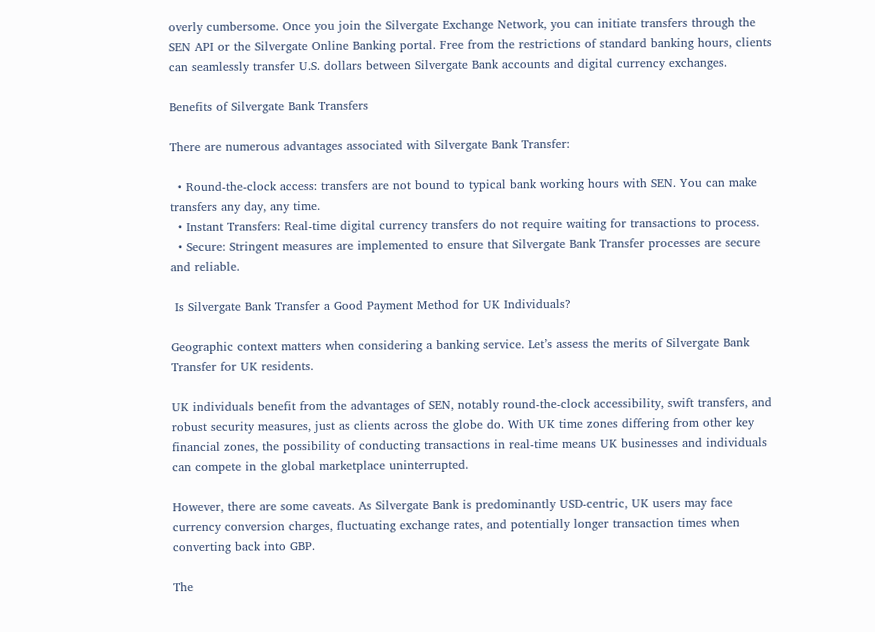overly cumbersome. Once you join the Silvergate Exchange Network, you can initiate transfers through the SEN API or the Silvergate Online Banking portal. Free from the restrictions of standard banking hours, clients can seamlessly transfer U.S. dollars between Silvergate Bank accounts and digital currency exchanges.

Benefits of Silvergate Bank Transfers

There are numerous advantages associated with Silvergate Bank Transfer:

  • Round-the-clock access: transfers are not bound to typical bank working hours with SEN. You can make transfers any day, any time.
  • Instant Transfers: Real-time digital currency transfers do not require waiting for transactions to process.
  • Secure: Stringent measures are implemented to ensure that Silvergate Bank Transfer processes are secure and reliable.

 Is Silvergate Bank Transfer a Good Payment Method for UK Individuals?

Geographic context matters when considering a banking service. Let’s assess the merits of Silvergate Bank Transfer for UK residents.

UK individuals benefit from the advantages of SEN, notably round-the-clock accessibility, swift transfers, and robust security measures, just as clients across the globe do. With UK time zones differing from other key financial zones, the possibility of conducting transactions in real-time means UK businesses and individuals can compete in the global marketplace uninterrupted.

However, there are some caveats. As Silvergate Bank is predominantly USD-centric, UK users may face currency conversion charges, fluctuating exchange rates, and potentially longer transaction times when converting back into GBP.

The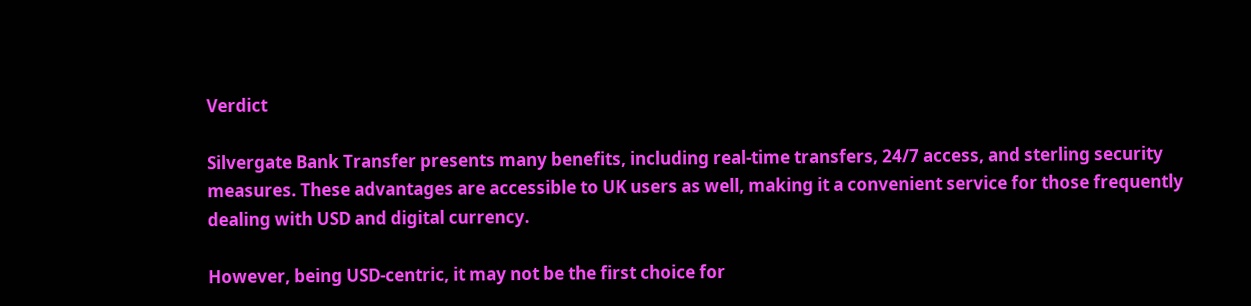Verdict

Silvergate Bank Transfer presents many benefits, including real-time transfers, 24/7 access, and sterling security measures. These advantages are accessible to UK users as well, making it a convenient service for those frequently dealing with USD and digital currency.

However, being USD-centric, it may not be the first choice for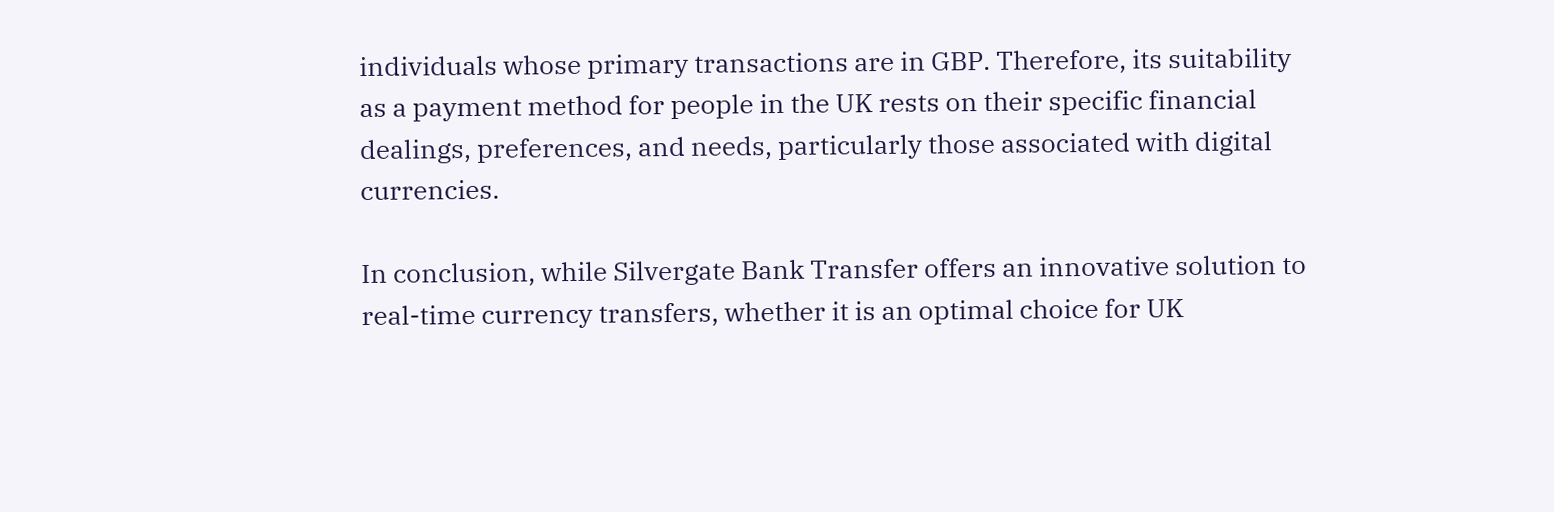individuals whose primary transactions are in GBP. Therefore, its suitability as a payment method for people in the UK rests on their specific financial dealings, preferences, and needs, particularly those associated with digital currencies.

In conclusion, while Silvergate Bank Transfer offers an innovative solution to real-time currency transfers, whether it is an optimal choice for UK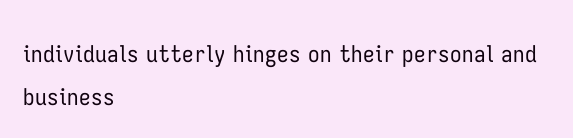individuals utterly hinges on their personal and business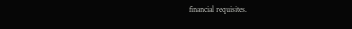financial requisites.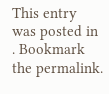This entry was posted in . Bookmark the permalink.